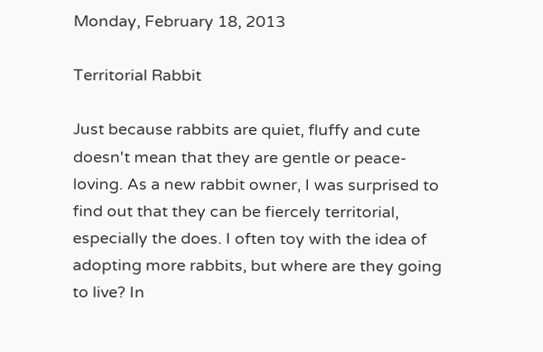Monday, February 18, 2013

Territorial Rabbit

Just because rabbits are quiet, fluffy and cute doesn't mean that they are gentle or peace-loving. As a new rabbit owner, I was surprised to find out that they can be fiercely territorial, especially the does. I often toy with the idea of adopting more rabbits, but where are they going to live? In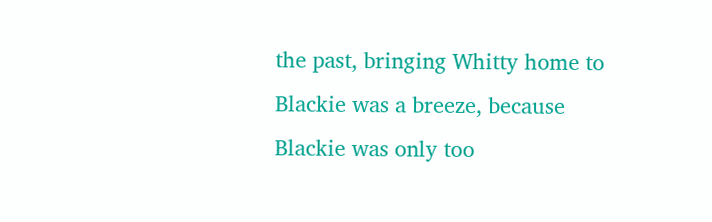the past, bringing Whitty home to Blackie was a breeze, because Blackie was only too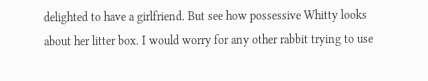delighted to have a girlfriend. But see how possessive Whitty looks about her litter box. I would worry for any other rabbit trying to use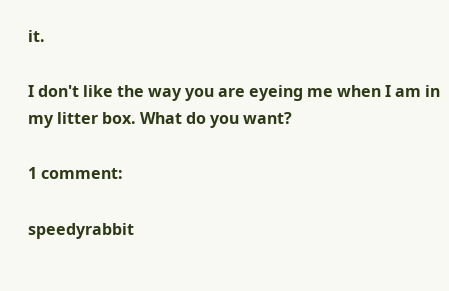it.

I don't like the way you are eyeing me when I am in my litter box. What do you want?

1 comment:

speedyrabbit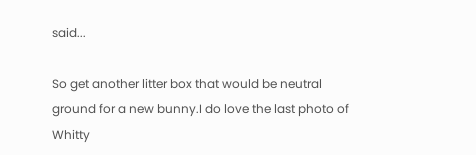said...

So get another litter box that would be neutral ground for a new bunny.I do love the last photo of Whitty